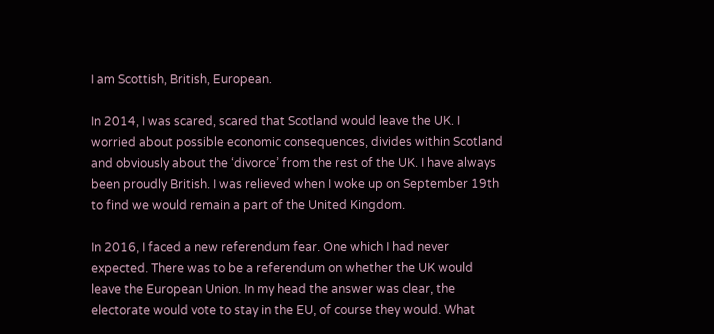I am Scottish, British, European.

In 2014, I was scared, scared that Scotland would leave the UK. I worried about possible economic consequences, divides within Scotland and obviously about the ‘divorce’ from the rest of the UK. I have always been proudly British. I was relieved when I woke up on September 19th to find we would remain a part of the United Kingdom.

In 2016, I faced a new referendum fear. One which I had never expected. There was to be a referendum on whether the UK would leave the European Union. In my head the answer was clear, the electorate would vote to stay in the EU, of course they would. What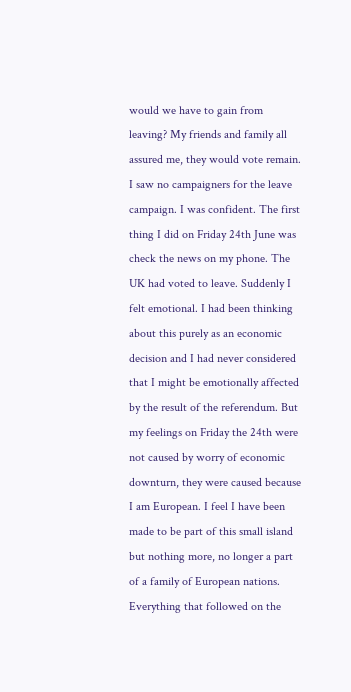would we have to gain from leaving? My friends and family all assured me, they would vote remain. I saw no campaigners for the leave campaign. I was confident. The first thing I did on Friday 24th June was check the news on my phone. The UK had voted to leave. Suddenly I felt emotional. I had been thinking about this purely as an economic decision and I had never considered that I might be emotionally affected by the result of the referendum. But my feelings on Friday the 24th were not caused by worry of economic downturn, they were caused because I am European. I feel I have been made to be part of this small island but nothing more, no longer a part of a family of European nations. Everything that followed on the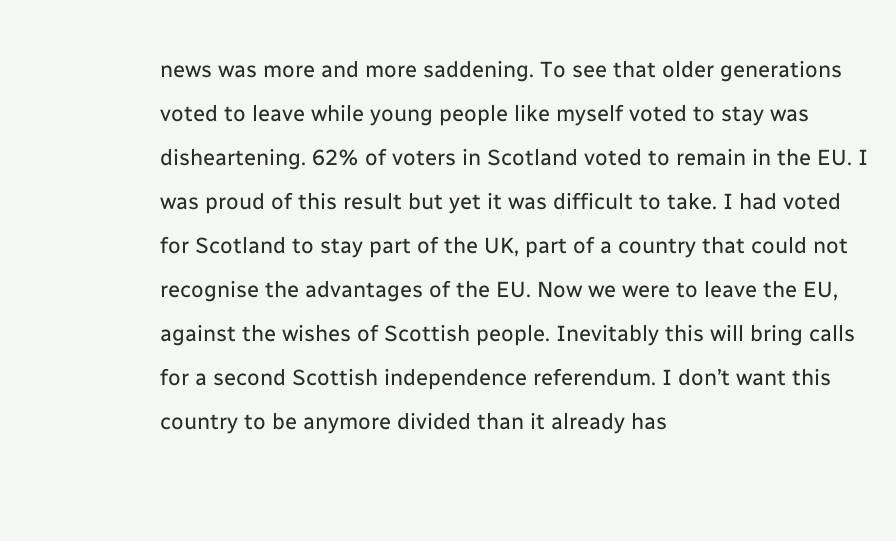news was more and more saddening. To see that older generations voted to leave while young people like myself voted to stay was disheartening. 62% of voters in Scotland voted to remain in the EU. I was proud of this result but yet it was difficult to take. I had voted for Scotland to stay part of the UK, part of a country that could not recognise the advantages of the EU. Now we were to leave the EU, against the wishes of Scottish people. Inevitably this will bring calls for a second Scottish independence referendum. I don’t want this country to be anymore divided than it already has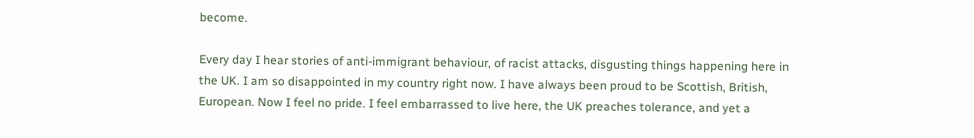become.

Every day I hear stories of anti-immigrant behaviour, of racist attacks, disgusting things happening here in the UK. I am so disappointed in my country right now. I have always been proud to be Scottish, British, European. Now I feel no pride. I feel embarrassed to live here, the UK preaches tolerance, and yet a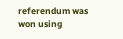referendum was won using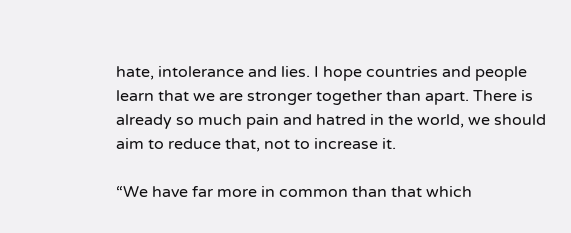hate, intolerance and lies. I hope countries and people learn that we are stronger together than apart. There is already so much pain and hatred in the world, we should aim to reduce that, not to increase it.

“We have far more in common than that which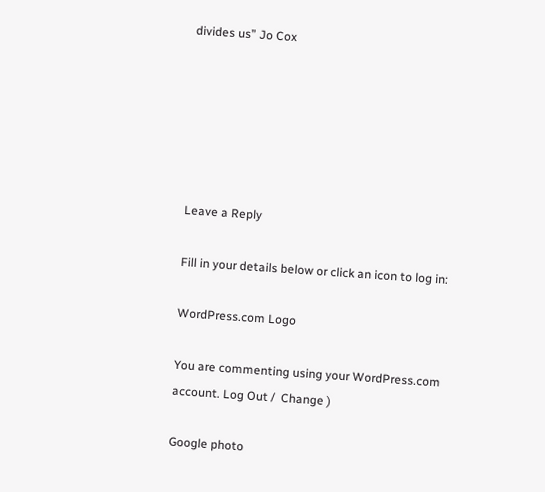divides us” Jo Cox






Leave a Reply

Fill in your details below or click an icon to log in:

WordPress.com Logo

You are commenting using your WordPress.com account. Log Out /  Change )

Google photo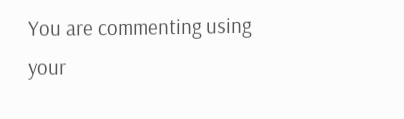You are commenting using your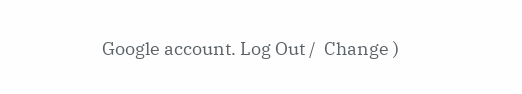Google account. Log Out /  Change )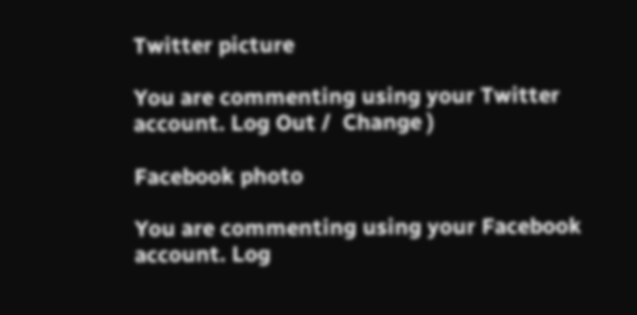Twitter picture

You are commenting using your Twitter account. Log Out /  Change )

Facebook photo

You are commenting using your Facebook account. Log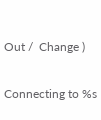Out /  Change )

Connecting to %s